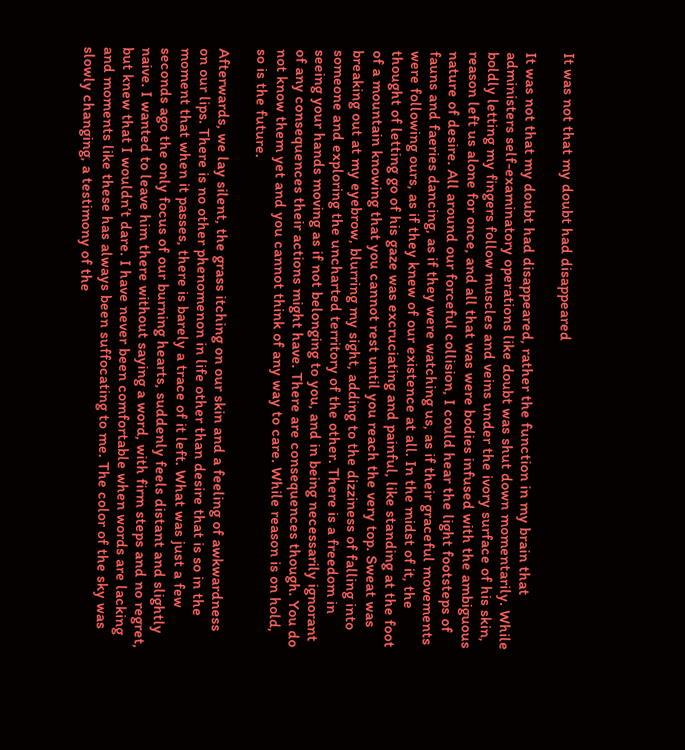It was not that my doubt had disappeared

It was not that my doubt had disappeared, rather the function in my brain that administers self-examinatory operations like doubt was shut down momentarily. While boldly letting my fingers follow muscles and veins under the ivory surface of his skin, reason left us alone for once, and all that was were bodies infused with the ambiguous nature of desire. All around our forceful collision, I could hear the light footsteps of fauns and faeries dancing, as if they were watching us, as if their graceful movements were following ours, as if they knew of our existence at all. In the midst of it, the thought of letting go of his gaze was excruciating and painful, like standing at the foot of a mountain knowing that you cannot rest until you reach the very top. Sweat was breaking out at my eyebrow, blurring my sight, adding to the dizziness of falling into someone and exploring the uncharted territory of the other. There is a freedom in seeing your hands moving as if not belonging to you, and in being necessarily ignorant of any consequences their actions might have. There are consequences though. You do not know them yet and you cannot think of any way to care. While reason is on hold, so is the future.

Afterwards, we lay silent, the grass itching on our skin and a feeling of awkwardness on our lips. There is no other phenomenon in life other than desire that is so in the moment that when it passes, there is barely a trace of it left. What was just a few seconds ago the only focus of our burning hearts, suddenly feels distant and slightly naive. I wanted to leave him there without saying a word, with firm steps and no regret, but knew that I wouldn’t dare. I have never been comfortable when words are lacking and moments like these has always been suffocating to me. The color of the sky was slowly changing, a testimony of the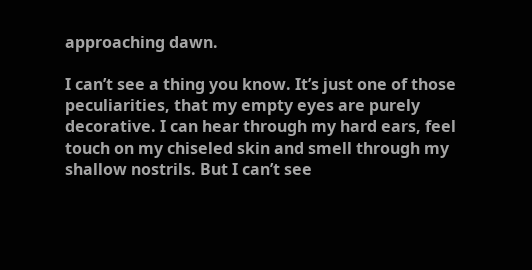approaching dawn.

I can’t see a thing you know. It’s just one of those peculiarities, that my empty eyes are purely decorative. I can hear through my hard ears, feel touch on my chiseled skin and smell through my shallow nostrils. But I can’t see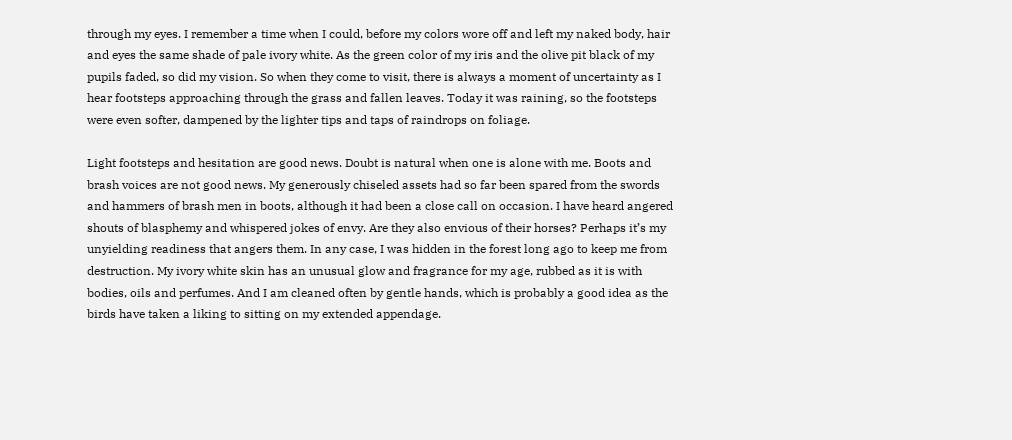through my eyes. I remember a time when I could, before my colors wore off and left my naked body, hair and eyes the same shade of pale ivory white. As the green color of my iris and the olive pit black of my pupils faded, so did my vision. So when they come to visit, there is always a moment of uncertainty as I hear footsteps approaching through the grass and fallen leaves. Today it was raining, so the footsteps were even softer, dampened by the lighter tips and taps of raindrops on foliage.

Light footsteps and hesitation are good news. Doubt is natural when one is alone with me. Boots and brash voices are not good news. My generously chiseled assets had so far been spared from the swords and hammers of brash men in boots, although it had been a close call on occasion. I have heard angered shouts of blasphemy and whispered jokes of envy. Are they also envious of their horses? Perhaps it’s my unyielding readiness that angers them. In any case, I was hidden in the forest long ago to keep me from destruction. My ivory white skin has an unusual glow and fragrance for my age, rubbed as it is with bodies, oils and perfumes. And I am cleaned often by gentle hands, which is probably a good idea as the birds have taken a liking to sitting on my extended appendage.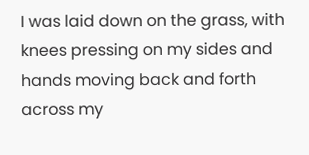I was laid down on the grass, with knees pressing on my sides and hands moving back and forth across my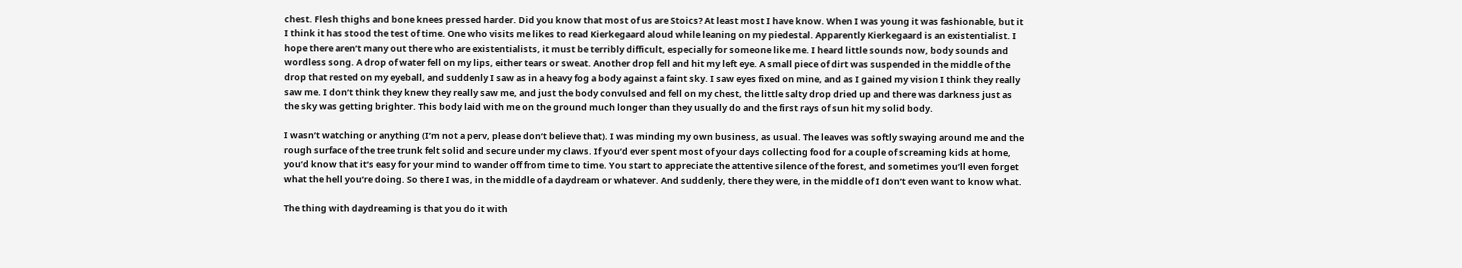chest. Flesh thighs and bone knees pressed harder. Did you know that most of us are Stoics? At least most I have know. When I was young it was fashionable, but it I think it has stood the test of time. One who visits me likes to read Kierkegaard aloud while leaning on my piedestal. Apparently Kierkegaard is an existentialist. I hope there aren’t many out there who are existentialists, it must be terribly difficult, especially for someone like me. I heard little sounds now, body sounds and wordless song. A drop of water fell on my lips, either tears or sweat. Another drop fell and hit my left eye. A small piece of dirt was suspended in the middle of the drop that rested on my eyeball, and suddenly I saw as in a heavy fog a body against a faint sky. I saw eyes fixed on mine, and as I gained my vision I think they really saw me. I don’t think they knew they really saw me, and just the body convulsed and fell on my chest, the little salty drop dried up and there was darkness just as the sky was getting brighter. This body laid with me on the ground much longer than they usually do and the first rays of sun hit my solid body.

I wasn’t watching or anything (I’m not a perv, please don’t believe that). I was minding my own business, as usual. The leaves was softly swaying around me and the rough surface of the tree trunk felt solid and secure under my claws. If you’d ever spent most of your days collecting food for a couple of screaming kids at home, you’d know that it’s easy for your mind to wander off from time to time. You start to appreciate the attentive silence of the forest, and sometimes you’ll even forget what the hell you’re doing. So there I was, in the middle of a daydream or whatever. And suddenly, there they were, in the middle of I don’t even want to know what.

The thing with daydreaming is that you do it with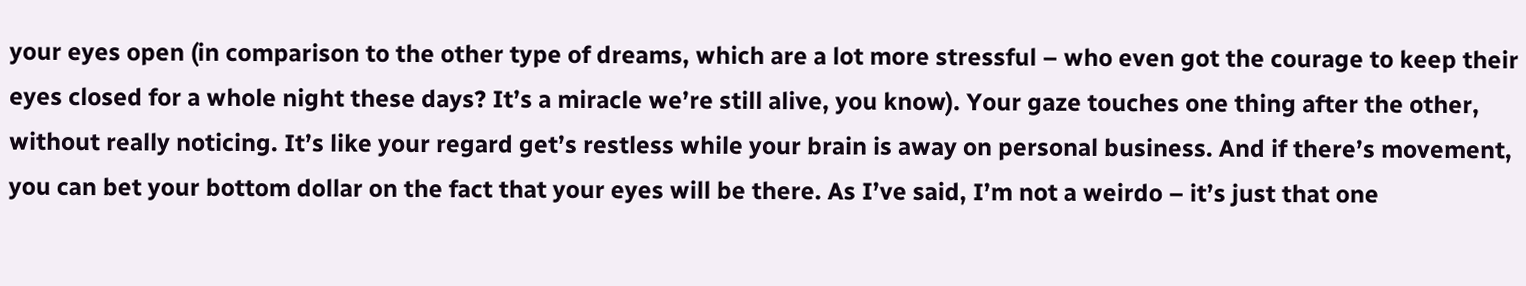your eyes open (in comparison to the other type of dreams, which are a lot more stressful – who even got the courage to keep their eyes closed for a whole night these days? It’s a miracle we’re still alive, you know). Your gaze touches one thing after the other, without really noticing. It’s like your regard get’s restless while your brain is away on personal business. And if there’s movement, you can bet your bottom dollar on the fact that your eyes will be there. As I’ve said, I’m not a weirdo – it’s just that one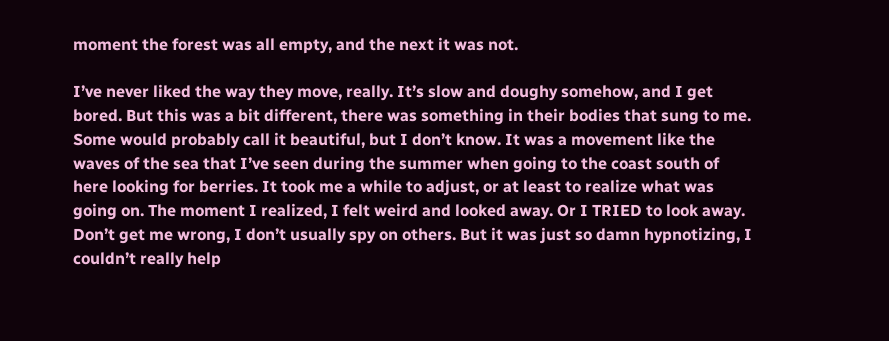moment the forest was all empty, and the next it was not.

I’ve never liked the way they move, really. It’s slow and doughy somehow, and I get bored. But this was a bit different, there was something in their bodies that sung to me. Some would probably call it beautiful, but I don’t know. It was a movement like the waves of the sea that I’ve seen during the summer when going to the coast south of here looking for berries. It took me a while to adjust, or at least to realize what was going on. The moment I realized, I felt weird and looked away. Or I TRIED to look away. Don’t get me wrong, I don’t usually spy on others. But it was just so damn hypnotizing, I couldn’t really help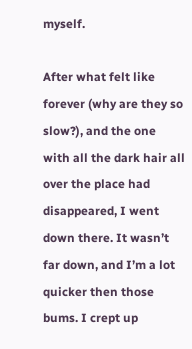myself.

After what felt like forever (why are they so slow?), and the one with all the dark hair all over the place had disappeared, I went down there. It wasn’t far down, and I’m a lot quicker then those bums. I crept up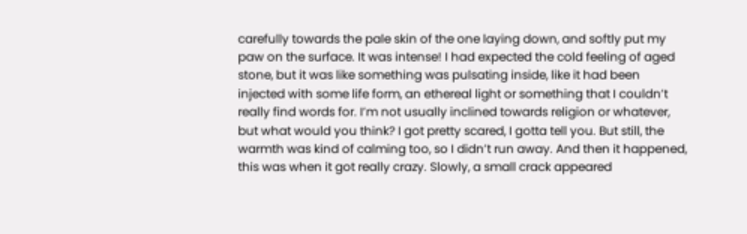carefully towards the pale skin of the one laying down, and softly put my paw on the surface. It was intense! I had expected the cold feeling of aged stone, but it was like something was pulsating inside, like it had been injected with some life form, an ethereal light or something that I couldn’t really find words for. I’m not usually inclined towards religion or whatever, but what would you think? I got pretty scared, I gotta tell you. But still, the warmth was kind of calming too, so I didn’t run away. And then it happened, this was when it got really crazy. Slowly, a small crack appeared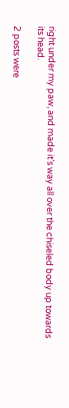right under my paw, and made it’s way all over the chiseled body up towards its head.

2 posts were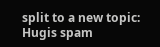split to a new topic: Hugis spam